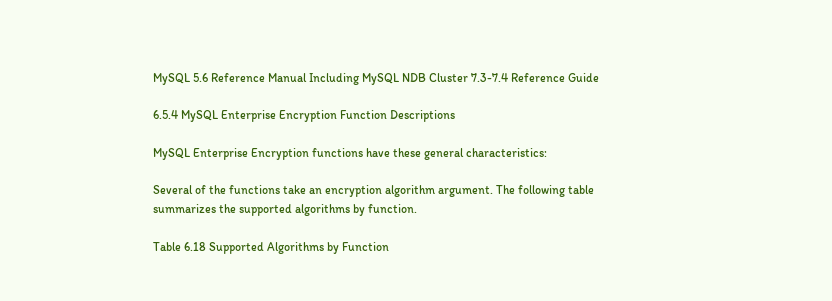MySQL 5.6 Reference Manual Including MySQL NDB Cluster 7.3-7.4 Reference Guide

6.5.4 MySQL Enterprise Encryption Function Descriptions

MySQL Enterprise Encryption functions have these general characteristics:

Several of the functions take an encryption algorithm argument. The following table summarizes the supported algorithms by function.

Table 6.18 Supported Algorithms by Function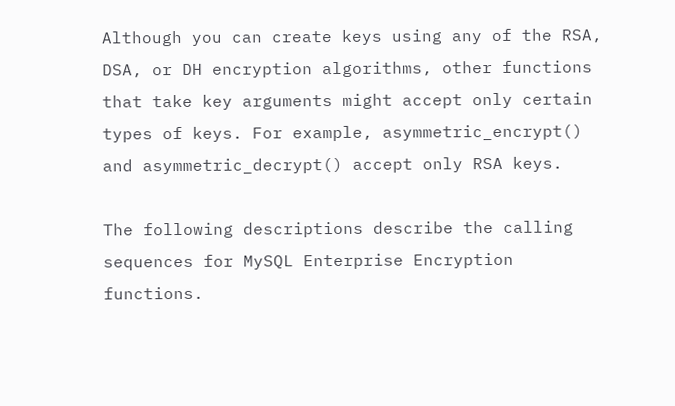Although you can create keys using any of the RSA, DSA, or DH encryption algorithms, other functions that take key arguments might accept only certain types of keys. For example, asymmetric_encrypt() and asymmetric_decrypt() accept only RSA keys.

The following descriptions describe the calling sequences for MySQL Enterprise Encryption functions.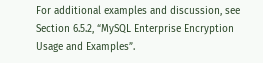For additional examples and discussion, see Section 6.5.2, “MySQL Enterprise Encryption Usage and Examples”.